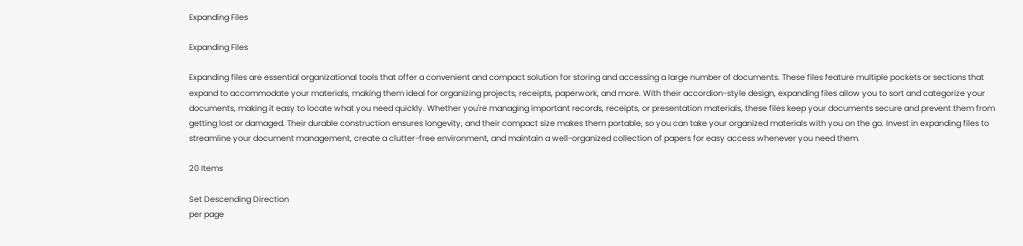Expanding Files

Expanding Files

Expanding files are essential organizational tools that offer a convenient and compact solution for storing and accessing a large number of documents. These files feature multiple pockets or sections that expand to accommodate your materials, making them ideal for organizing projects, receipts, paperwork, and more. With their accordion-style design, expanding files allow you to sort and categorize your documents, making it easy to locate what you need quickly. Whether you're managing important records, receipts, or presentation materials, these files keep your documents secure and prevent them from getting lost or damaged. Their durable construction ensures longevity, and their compact size makes them portable, so you can take your organized materials with you on the go. Invest in expanding files to streamline your document management, create a clutter-free environment, and maintain a well-organized collection of papers for easy access whenever you need them.

20 Items

Set Descending Direction
per page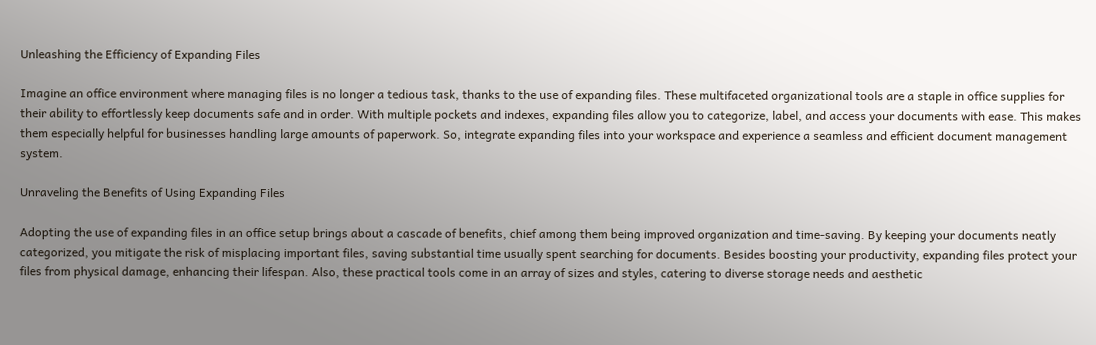Unleashing the Efficiency of Expanding Files

Imagine an office environment where managing files is no longer a tedious task, thanks to the use of expanding files. These multifaceted organizational tools are a staple in office supplies for their ability to effortlessly keep documents safe and in order. With multiple pockets and indexes, expanding files allow you to categorize, label, and access your documents with ease. This makes them especially helpful for businesses handling large amounts of paperwork. So, integrate expanding files into your workspace and experience a seamless and efficient document management system.

Unraveling the Benefits of Using Expanding Files

Adopting the use of expanding files in an office setup brings about a cascade of benefits, chief among them being improved organization and time-saving. By keeping your documents neatly categorized, you mitigate the risk of misplacing important files, saving substantial time usually spent searching for documents. Besides boosting your productivity, expanding files protect your files from physical damage, enhancing their lifespan. Also, these practical tools come in an array of sizes and styles, catering to diverse storage needs and aesthetic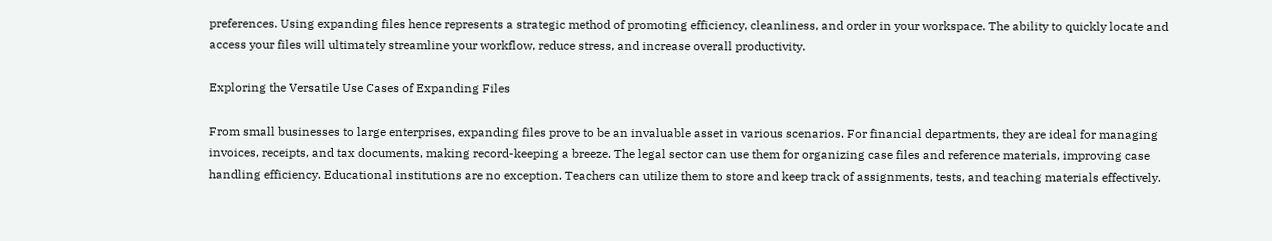preferences. Using expanding files hence represents a strategic method of promoting efficiency, cleanliness, and order in your workspace. The ability to quickly locate and access your files will ultimately streamline your workflow, reduce stress, and increase overall productivity.

Exploring the Versatile Use Cases of Expanding Files

From small businesses to large enterprises, expanding files prove to be an invaluable asset in various scenarios. For financial departments, they are ideal for managing invoices, receipts, and tax documents, making record-keeping a breeze. The legal sector can use them for organizing case files and reference materials, improving case handling efficiency. Educational institutions are no exception. Teachers can utilize them to store and keep track of assignments, tests, and teaching materials effectively.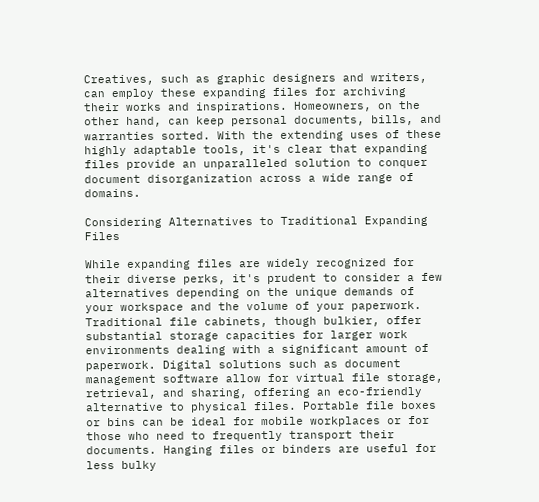Creatives, such as graphic designers and writers, can employ these expanding files for archiving their works and inspirations. Homeowners, on the other hand, can keep personal documents, bills, and warranties sorted. With the extending uses of these highly adaptable tools, it's clear that expanding files provide an unparalleled solution to conquer document disorganization across a wide range of domains.

Considering Alternatives to Traditional Expanding Files

While expanding files are widely recognized for their diverse perks, it's prudent to consider a few alternatives depending on the unique demands of your workspace and the volume of your paperwork. Traditional file cabinets, though bulkier, offer substantial storage capacities for larger work environments dealing with a significant amount of paperwork. Digital solutions such as document management software allow for virtual file storage, retrieval, and sharing, offering an eco-friendly alternative to physical files. Portable file boxes or bins can be ideal for mobile workplaces or for those who need to frequently transport their documents. Hanging files or binders are useful for less bulky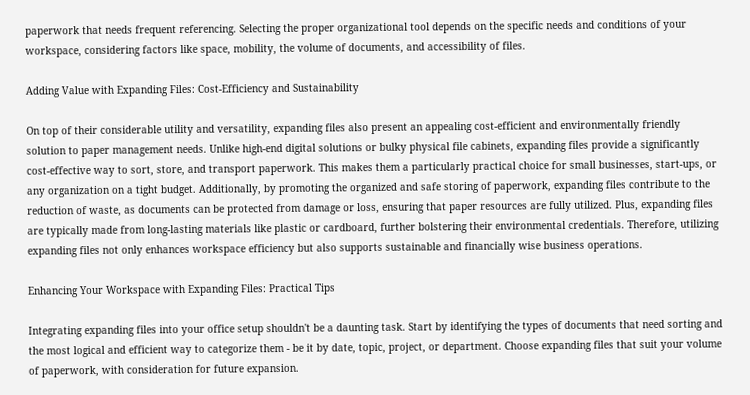paperwork that needs frequent referencing. Selecting the proper organizational tool depends on the specific needs and conditions of your workspace, considering factors like space, mobility, the volume of documents, and accessibility of files.

Adding Value with Expanding Files: Cost-Efficiency and Sustainability

On top of their considerable utility and versatility, expanding files also present an appealing cost-efficient and environmentally friendly solution to paper management needs. Unlike high-end digital solutions or bulky physical file cabinets, expanding files provide a significantly cost-effective way to sort, store, and transport paperwork. This makes them a particularly practical choice for small businesses, start-ups, or any organization on a tight budget. Additionally, by promoting the organized and safe storing of paperwork, expanding files contribute to the reduction of waste, as documents can be protected from damage or loss, ensuring that paper resources are fully utilized. Plus, expanding files are typically made from long-lasting materials like plastic or cardboard, further bolstering their environmental credentials. Therefore, utilizing expanding files not only enhances workspace efficiency but also supports sustainable and financially wise business operations.

Enhancing Your Workspace with Expanding Files: Practical Tips

Integrating expanding files into your office setup shouldn't be a daunting task. Start by identifying the types of documents that need sorting and the most logical and efficient way to categorize them - be it by date, topic, project, or department. Choose expanding files that suit your volume of paperwork, with consideration for future expansion.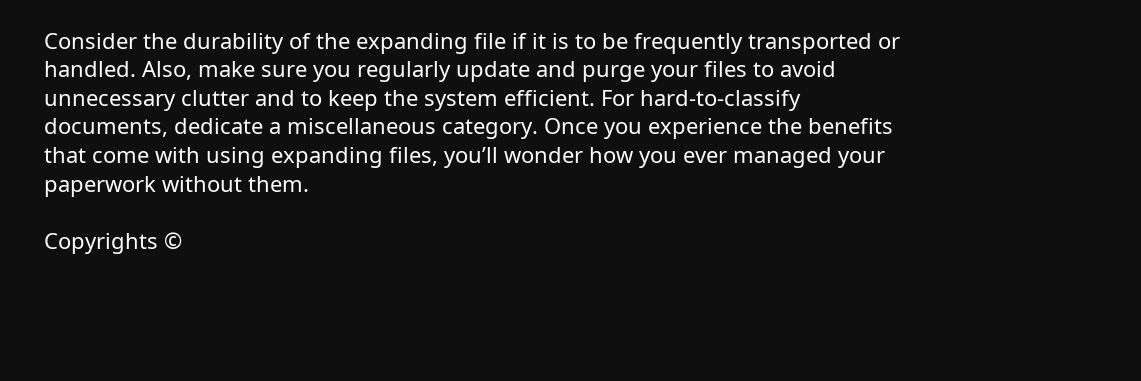Consider the durability of the expanding file if it is to be frequently transported or handled. Also, make sure you regularly update and purge your files to avoid unnecessary clutter and to keep the system efficient. For hard-to-classify documents, dedicate a miscellaneous category. Once you experience the benefits that come with using expanding files, you’ll wonder how you ever managed your paperwork without them.

Copyrights ©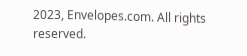2023, Envelopes.com. All rights reserved.